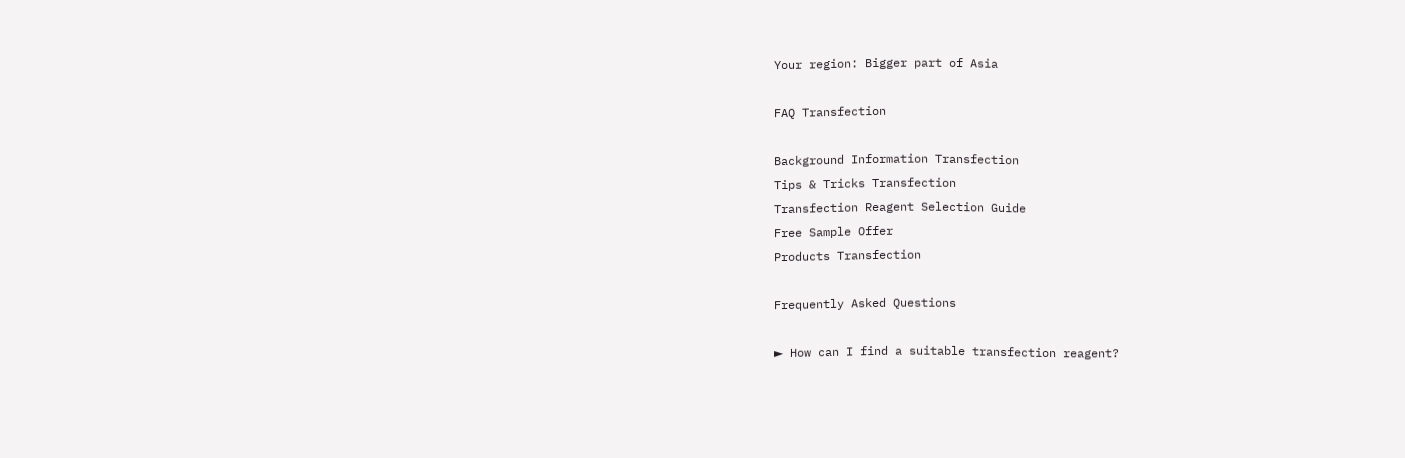Your region: Bigger part of Asia

FAQ Transfection

Background Information Transfection
Tips & Tricks Transfection
Transfection Reagent Selection Guide
Free Sample Offer
Products Transfection

Frequently Asked Questions

► How can I find a suitable transfection reagent?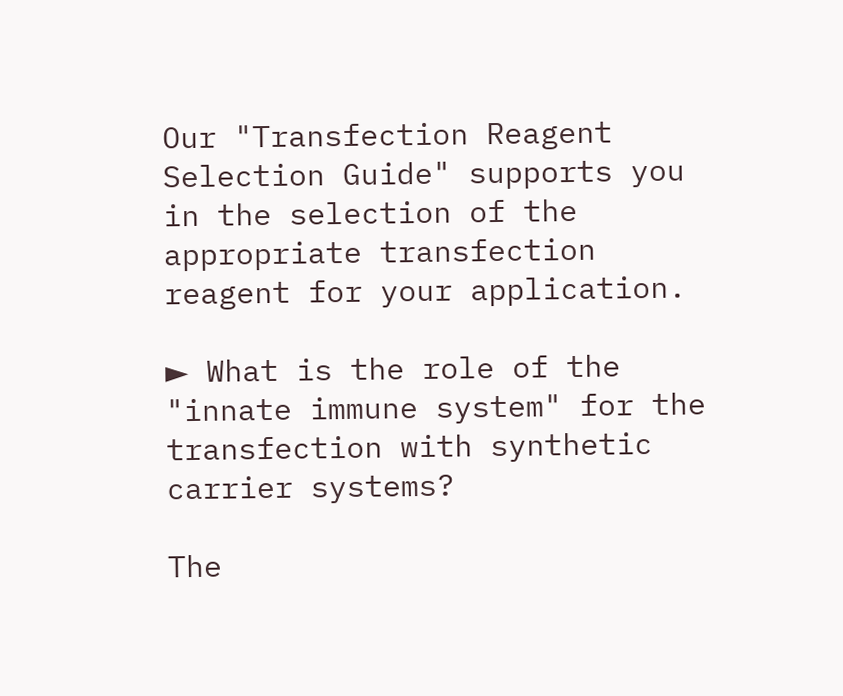Our "Transfection Reagent Selection Guide" supports you in the selection of the appropriate transfection reagent for your application.

► What is the role of the "innate immune system" for the transfection with synthetic carrier systems?

The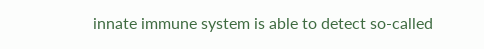innate immune system is able to detect so-called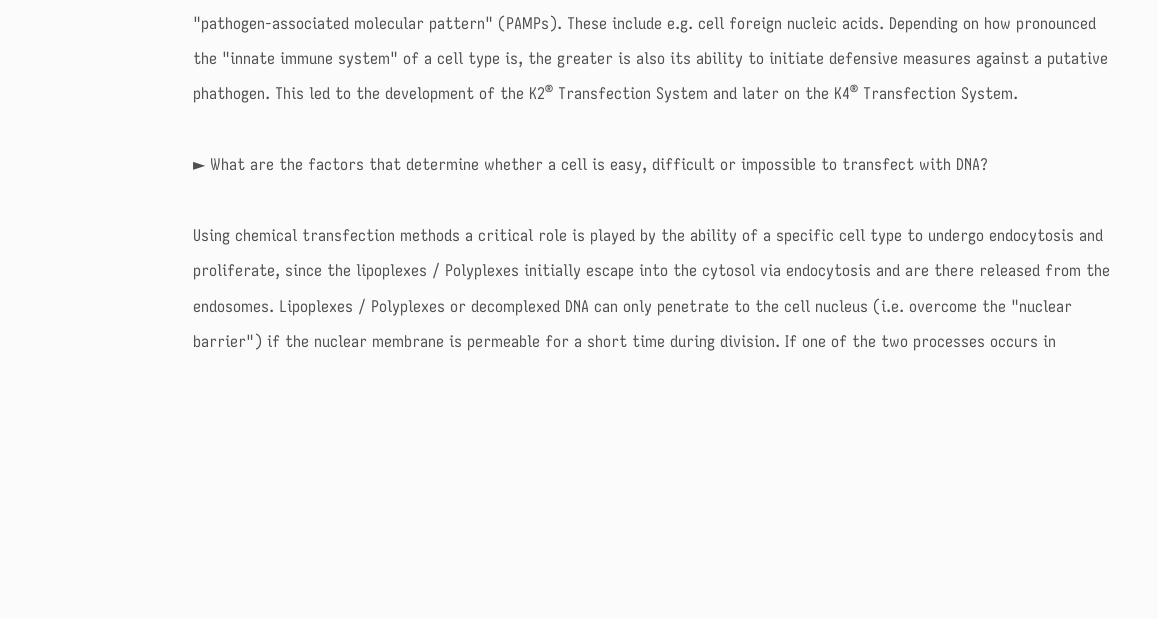"pathogen-associated molecular pattern" (PAMPs). These include e.g. cell foreign nucleic acids. Depending on how pronounced the "innate immune system" of a cell type is, the greater is also its ability to initiate defensive measures against a putative phathogen. This led to the development of the K2® Transfection System and later on the K4® Transfection System.

► What are the factors that determine whether a cell is easy, difficult or impossible to transfect with DNA?

Using chemical transfection methods a critical role is played by the ability of a specific cell type to undergo endocytosis and proliferate, since the lipoplexes / Polyplexes initially escape into the cytosol via endocytosis and are there released from the endosomes. Lipoplexes / Polyplexes or decomplexed DNA can only penetrate to the cell nucleus (i.e. overcome the "nuclear barrier") if the nuclear membrane is permeable for a short time during division. If one of the two processes occurs in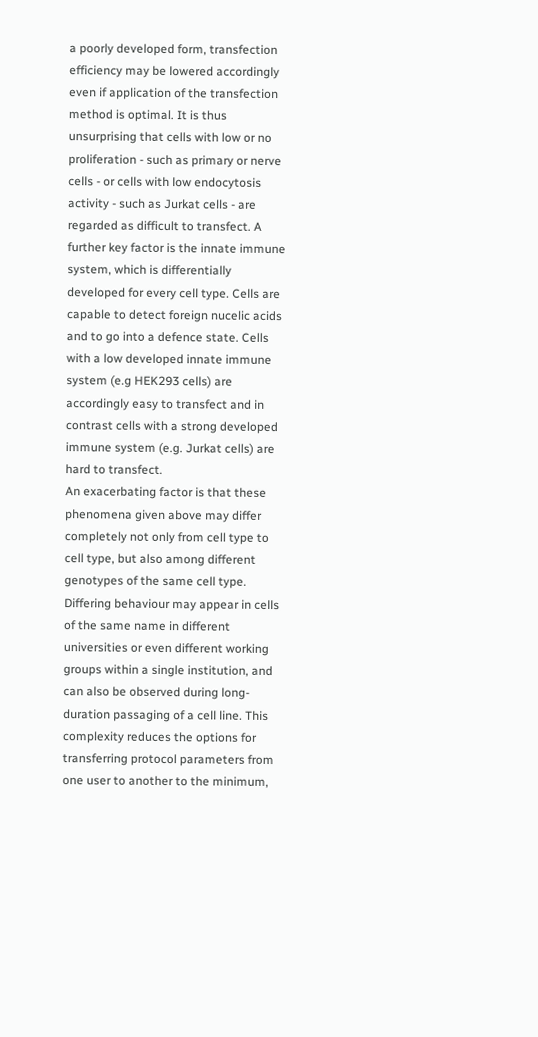a poorly developed form, transfection efficiency may be lowered accordingly even if application of the transfection method is optimal. It is thus unsurprising that cells with low or no proliferation - such as primary or nerve cells - or cells with low endocytosis activity - such as Jurkat cells - are regarded as difficult to transfect. A further key factor is the innate immune system, which is differentially developed for every cell type. Cells are capable to detect foreign nucelic acids and to go into a defence state. Cells with a low developed innate immune system (e.g HEK293 cells) are accordingly easy to transfect and in contrast cells with a strong developed immune system (e.g. Jurkat cells) are hard to transfect.
An exacerbating factor is that these phenomena given above may differ completely not only from cell type to cell type, but also among different genotypes of the same cell type. Differing behaviour may appear in cells of the same name in different universities or even different working groups within a single institution, and can also be observed during long-duration passaging of a cell line. This complexity reduces the options for transferring protocol parameters from one user to another to the minimum,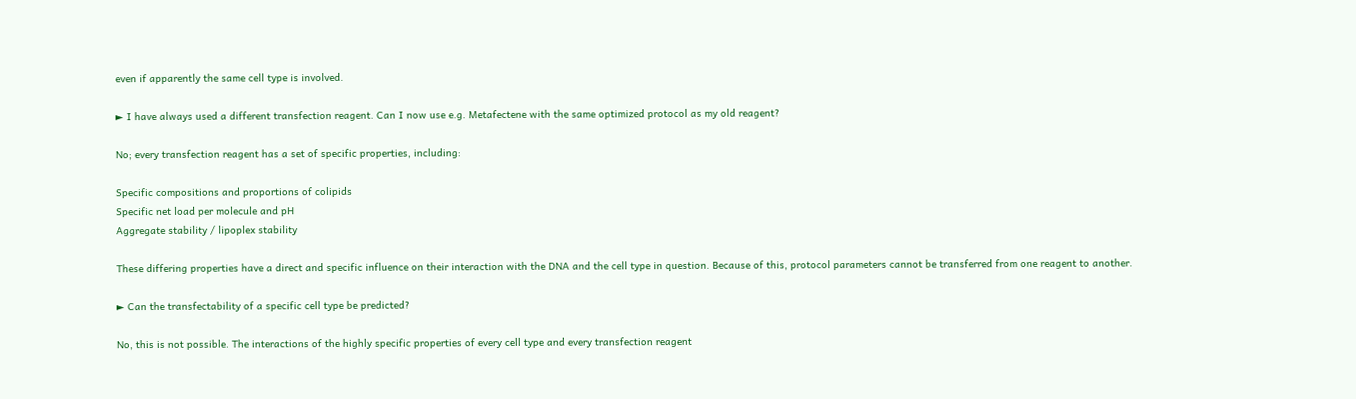even if apparently the same cell type is involved.

► I have always used a different transfection reagent. Can I now use e.g. Metafectene with the same optimized protocol as my old reagent?

No; every transfection reagent has a set of specific properties, including:

Specific compositions and proportions of colipids
Specific net load per molecule and pH
Aggregate stability / lipoplex stability

These differing properties have a direct and specific influence on their interaction with the DNA and the cell type in question. Because of this, protocol parameters cannot be transferred from one reagent to another.

► Can the transfectability of a specific cell type be predicted?

No, this is not possible. The interactions of the highly specific properties of every cell type and every transfection reagent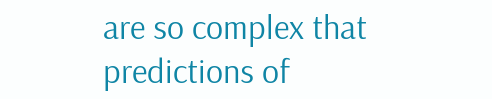are so complex that predictions of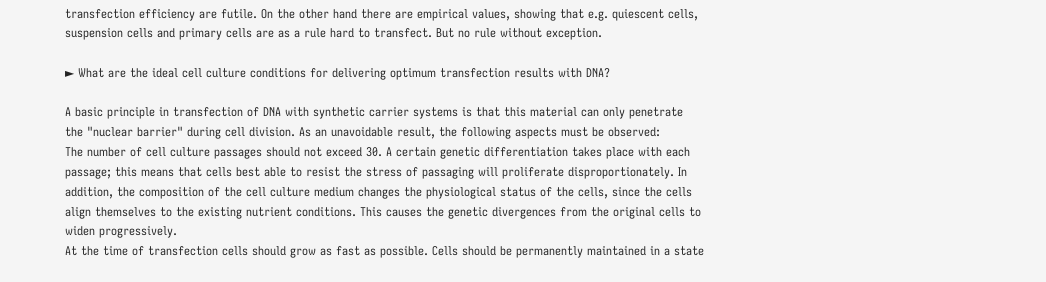transfection efficiency are futile. On the other hand there are empirical values, showing that e.g. quiescent cells, suspension cells and primary cells are as a rule hard to transfect. But no rule without exception.

► What are the ideal cell culture conditions for delivering optimum transfection results with DNA?

A basic principle in transfection of DNA with synthetic carrier systems is that this material can only penetrate the "nuclear barrier" during cell division. As an unavoidable result, the following aspects must be observed:
The number of cell culture passages should not exceed 30. A certain genetic differentiation takes place with each passage; this means that cells best able to resist the stress of passaging will proliferate disproportionately. In addition, the composition of the cell culture medium changes the physiological status of the cells, since the cells align themselves to the existing nutrient conditions. This causes the genetic divergences from the original cells to widen progressively.
At the time of transfection cells should grow as fast as possible. Cells should be permanently maintained in a state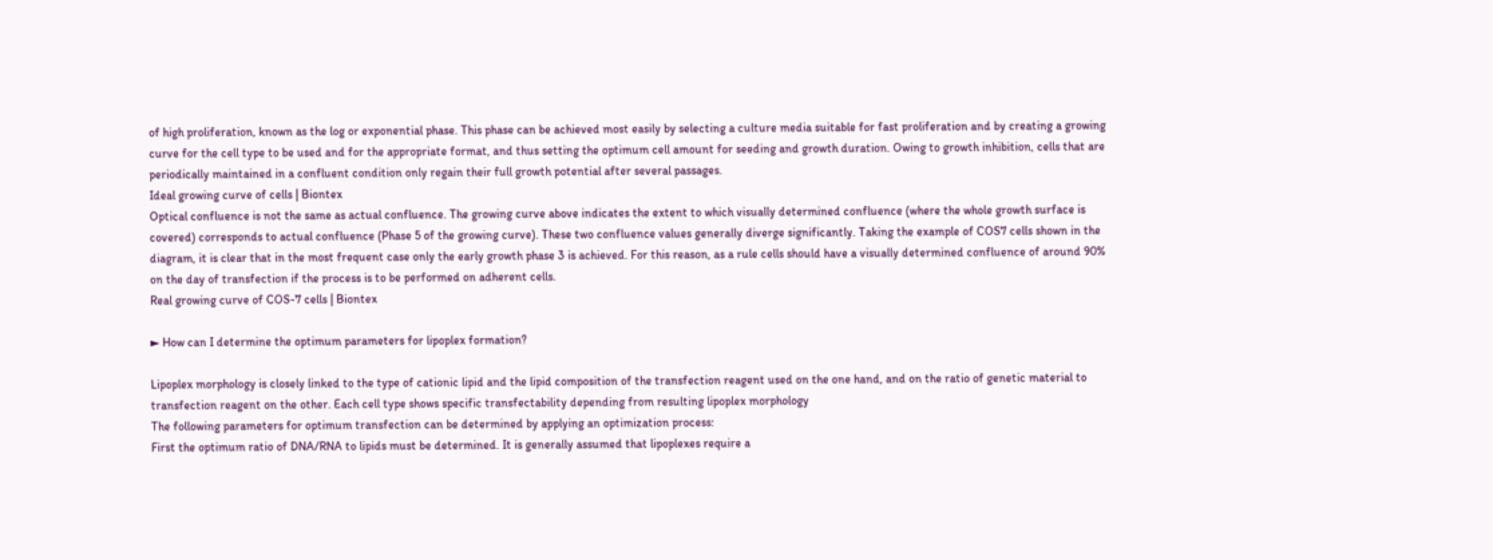of high proliferation, known as the log or exponential phase. This phase can be achieved most easily by selecting a culture media suitable for fast proliferation and by creating a growing curve for the cell type to be used and for the appropriate format, and thus setting the optimum cell amount for seeding and growth duration. Owing to growth inhibition, cells that are periodically maintained in a confluent condition only regain their full growth potential after several passages.
Ideal growing curve of cells | Biontex
Optical confluence is not the same as actual confluence. The growing curve above indicates the extent to which visually determined confluence (where the whole growth surface is covered) corresponds to actual confluence (Phase 5 of the growing curve). These two confluence values generally diverge significantly. Taking the example of COS7 cells shown in the diagram, it is clear that in the most frequent case only the early growth phase 3 is achieved. For this reason, as a rule cells should have a visually determined confluence of around 90% on the day of transfection if the process is to be performed on adherent cells.
Real growing curve of COS-7 cells | Biontex

► How can I determine the optimum parameters for lipoplex formation?

Lipoplex morphology is closely linked to the type of cationic lipid and the lipid composition of the transfection reagent used on the one hand, and on the ratio of genetic material to transfection reagent on the other. Each cell type shows specific transfectability depending from resulting lipoplex morphology
The following parameters for optimum transfection can be determined by applying an optimization process:
First the optimum ratio of DNA/RNA to lipids must be determined. It is generally assumed that lipoplexes require a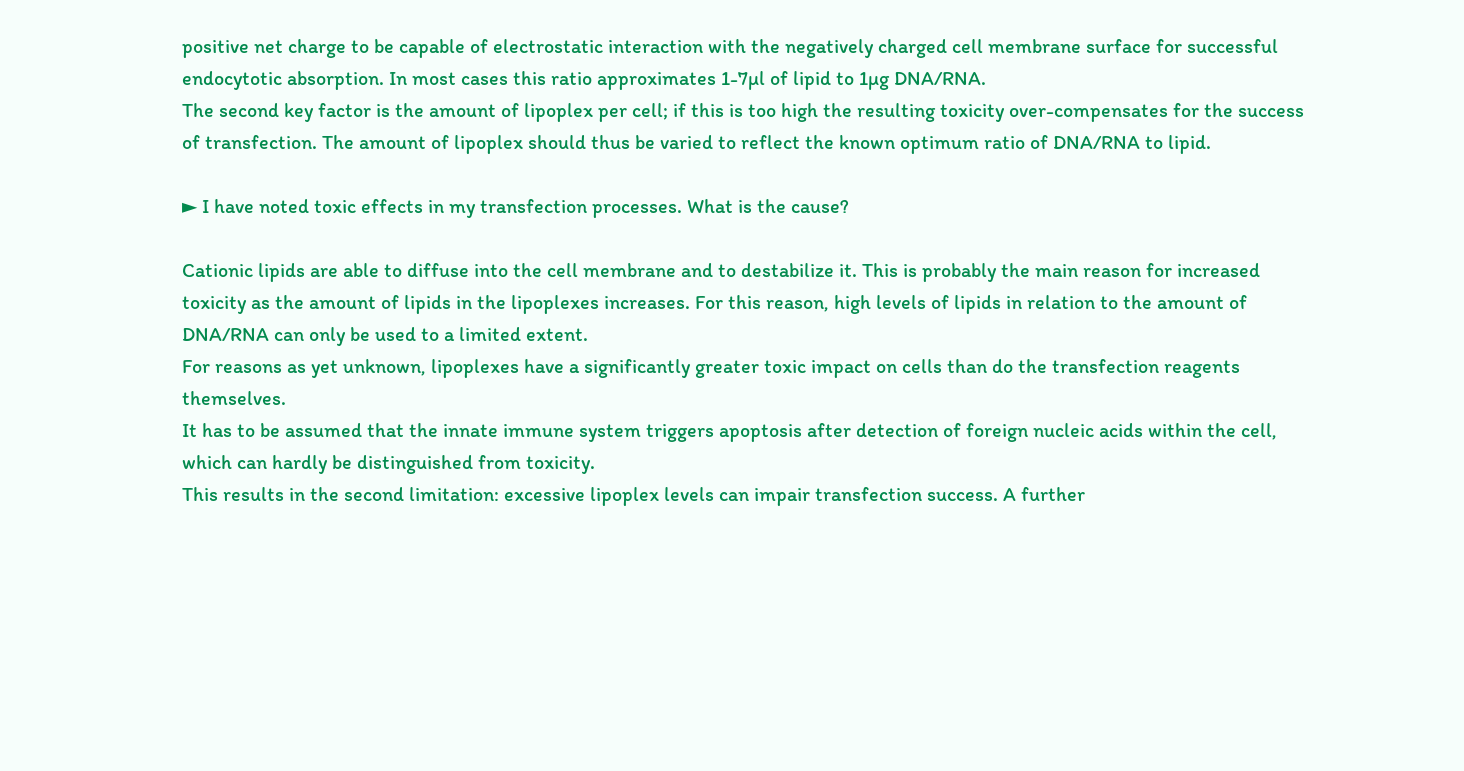positive net charge to be capable of electrostatic interaction with the negatively charged cell membrane surface for successful endocytotic absorption. In most cases this ratio approximates 1-7µl of lipid to 1µg DNA/RNA.
The second key factor is the amount of lipoplex per cell; if this is too high the resulting toxicity over-compensates for the success of transfection. The amount of lipoplex should thus be varied to reflect the known optimum ratio of DNA/RNA to lipid.

► I have noted toxic effects in my transfection processes. What is the cause?

Cationic lipids are able to diffuse into the cell membrane and to destabilize it. This is probably the main reason for increased toxicity as the amount of lipids in the lipoplexes increases. For this reason, high levels of lipids in relation to the amount of DNA/RNA can only be used to a limited extent.
For reasons as yet unknown, lipoplexes have a significantly greater toxic impact on cells than do the transfection reagents themselves.
It has to be assumed that the innate immune system triggers apoptosis after detection of foreign nucleic acids within the cell, which can hardly be distinguished from toxicity.
This results in the second limitation: excessive lipoplex levels can impair transfection success. A further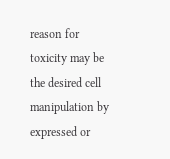reason for toxicity may be the desired cell manipulation by expressed or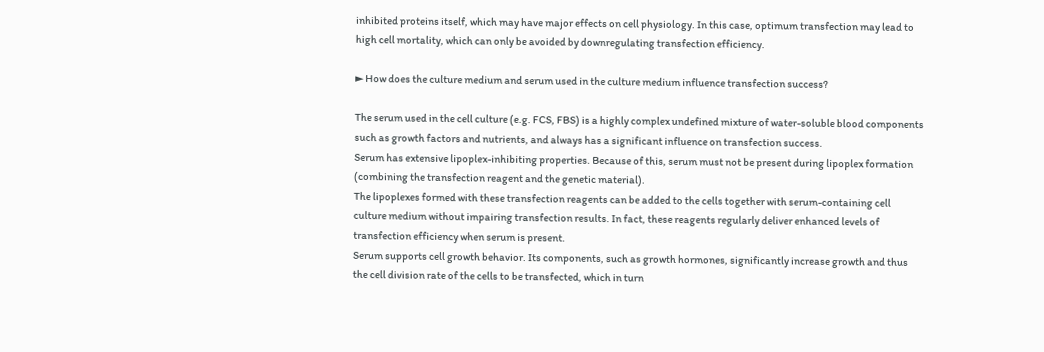inhibited proteins itself, which may have major effects on cell physiology. In this case, optimum transfection may lead to high cell mortality, which can only be avoided by downregulating transfection efficiency.

► How does the culture medium and serum used in the culture medium influence transfection success?

The serum used in the cell culture (e.g. FCS, FBS) is a highly complex undefined mixture of water-soluble blood components such as growth factors and nutrients, and always has a significant influence on transfection success.
Serum has extensive lipoplex-inhibiting properties. Because of this, serum must not be present during lipoplex formation (combining the transfection reagent and the genetic material).
The lipoplexes formed with these transfection reagents can be added to the cells together with serum-containing cell culture medium without impairing transfection results. In fact, these reagents regularly deliver enhanced levels of transfection efficiency when serum is present.
Serum supports cell growth behavior. Its components, such as growth hormones, significantly increase growth and thus the cell division rate of the cells to be transfected, which in turn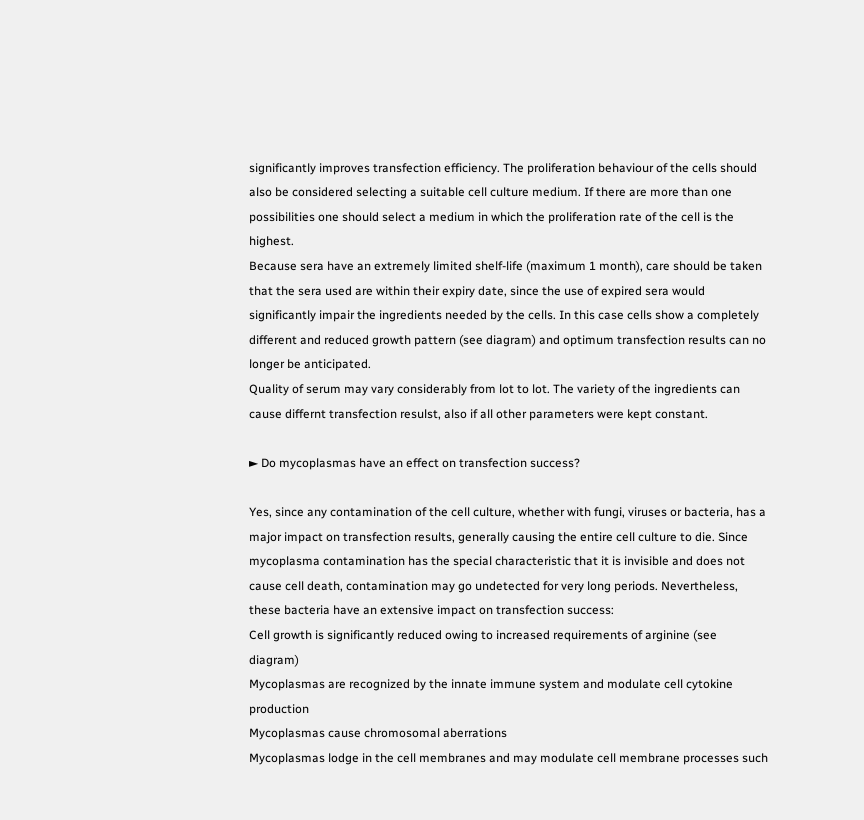significantly improves transfection efficiency. The proliferation behaviour of the cells should also be considered selecting a suitable cell culture medium. If there are more than one possibilities one should select a medium in which the proliferation rate of the cell is the highest.
Because sera have an extremely limited shelf-life (maximum 1 month), care should be taken that the sera used are within their expiry date, since the use of expired sera would significantly impair the ingredients needed by the cells. In this case cells show a completely different and reduced growth pattern (see diagram) and optimum transfection results can no longer be anticipated.
Quality of serum may vary considerably from lot to lot. The variety of the ingredients can cause differnt transfection resulst, also if all other parameters were kept constant.

► Do mycoplasmas have an effect on transfection success?

Yes, since any contamination of the cell culture, whether with fungi, viruses or bacteria, has a major impact on transfection results, generally causing the entire cell culture to die. Since mycoplasma contamination has the special characteristic that it is invisible and does not cause cell death, contamination may go undetected for very long periods. Nevertheless, these bacteria have an extensive impact on transfection success:
Cell growth is significantly reduced owing to increased requirements of arginine (see diagram)
Mycoplasmas are recognized by the innate immune system and modulate cell cytokine production
Mycoplasmas cause chromosomal aberrations
Mycoplasmas lodge in the cell membranes and may modulate cell membrane processes such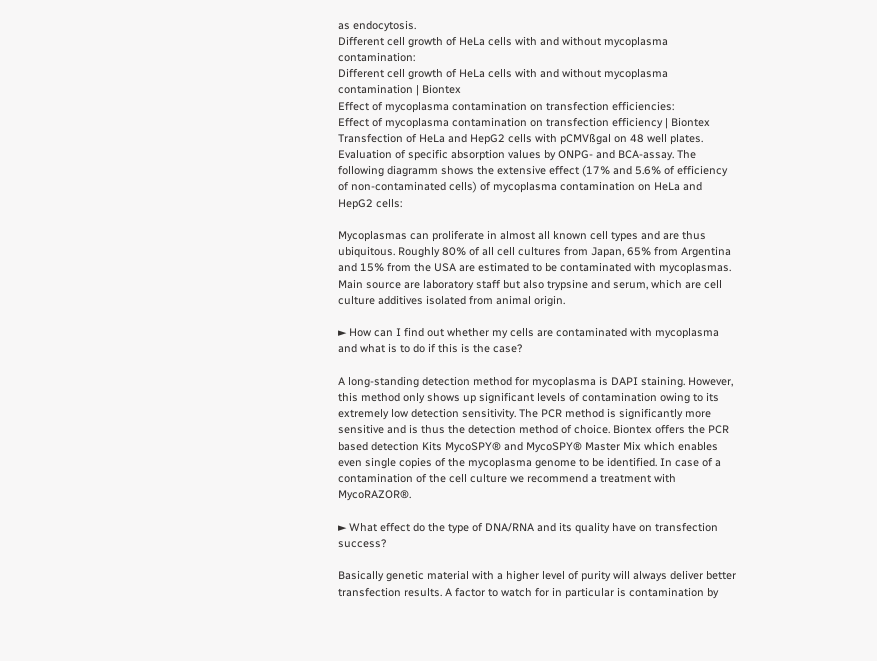as endocytosis.
Different cell growth of HeLa cells with and without mycoplasma contamination:
Different cell growth of HeLa cells with and without mycoplasma contamination | Biontex
Effect of mycoplasma contamination on transfection efficiencies:
Effect of mycoplasma contamination on transfection efficiency | Biontex
Transfection of HeLa and HepG2 cells with pCMVßgal on 48 well plates. Evaluation of specific absorption values by ONPG- and BCA-assay. The following diagramm shows the extensive effect (17% and 5.6% of efficiency of non-contaminated cells) of mycoplasma contamination on HeLa and HepG2 cells:

Mycoplasmas can proliferate in almost all known cell types and are thus ubiquitous. Roughly 80% of all cell cultures from Japan, 65% from Argentina and 15% from the USA are estimated to be contaminated with mycoplasmas. Main source are laboratory staff but also trypsine and serum, which are cell culture additives isolated from animal origin.

► How can I find out whether my cells are contaminated with mycoplasma and what is to do if this is the case?

A long-standing detection method for mycoplasma is DAPI staining. However, this method only shows up significant levels of contamination owing to its extremely low detection sensitivity. The PCR method is significantly more sensitive and is thus the detection method of choice. Biontex offers the PCR based detection Kits MycoSPY® and MycoSPY® Master Mix which enables even single copies of the mycoplasma genome to be identified. In case of a contamination of the cell culture we recommend a treatment with MycoRAZOR®.

► What effect do the type of DNA/RNA and its quality have on transfection success?

Basically genetic material with a higher level of purity will always deliver better transfection results. A factor to watch for in particular is contamination by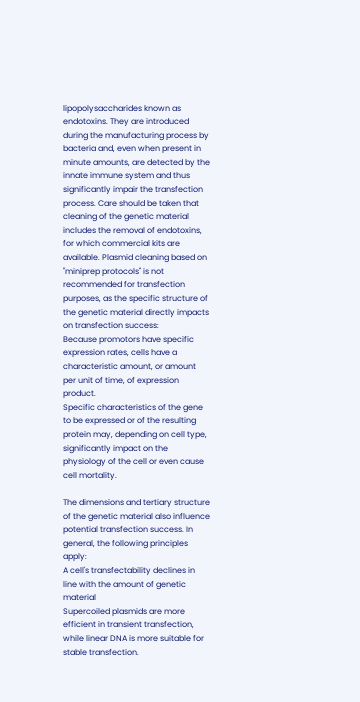lipopolysaccharides known as endotoxins. They are introduced during the manufacturing process by bacteria and, even when present in minute amounts, are detected by the innate immune system and thus significantly impair the transfection process. Care should be taken that cleaning of the genetic material includes the removal of endotoxins, for which commercial kits are available. Plasmid cleaning based on "miniprep protocols" is not recommended for transfection purposes, as the specific structure of the genetic material directly impacts on transfection success:
Because promotors have specific expression rates, cells have a characteristic amount, or amount per unit of time, of expression product.
Specific characteristics of the gene to be expressed or of the resulting protein may, depending on cell type, significantly impact on the physiology of the cell or even cause cell mortality.

The dimensions and tertiary structure of the genetic material also influence potential transfection success. In general, the following principles apply:
A cell's transfectability declines in line with the amount of genetic material
Supercoiled plasmids are more efficient in transient transfection, while linear DNA is more suitable for stable transfection.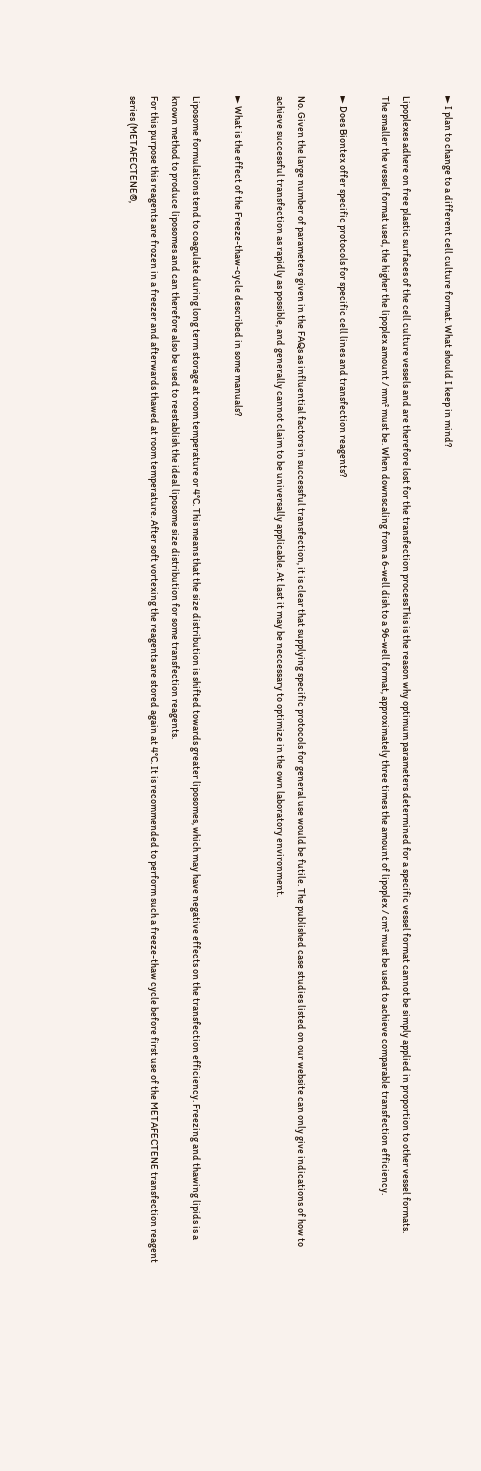► I plan to change to a different cell culture format. What should I keep in mind?

Lipoplexes adhere on free plastic surfaces of the cell culture vessels and are therefore lost for the transfection processThis is the reason why optimum parameters determined for a specific vessel format cannot be simply applied in proportion to other vessel formats.
The smaller the vessel format used, the higher the lipoplex amount / mm² must be. When downscaling from a 6-well dish to a 96-well format, approximately three times the amount of lipoplex / cm² must be used to achieve comparable transfection efficiency.

► Does Biontex offer specific protocols for specific cell lines and transfection reagents?

No. Given the large number of parameters given in the FAQs as influential factors in successful transfection, it is clear that supplying specific protocols for general use would be futile. The published case studies listed on our website can only give indications of how to achieve successful transfection as rapidly as possible, and generally cannot claim to be universally applicable. At last it may be neccessary to optimize in the own laboratory environment.

► What is the effect of the Freeze-thaw-cycle described in some manuals?

Liposome formulations tend to coagulate during long term storage at room temperature or 4°C. This means that the size distribution is shifted towards greater liposomes, which may have negative effects on the transfection efficiency. Freezing and thawing lipids is a known method to produce liposomes and can therefore also be used to reestablish the ideal liposome size distribution for some transfection reagents.
For this purpose this reagents are frozen in a freezer and afterwards thawed at room temperature. After soft vortexing the reagents are stored again at 4°C. It is recommended to perform such a freeze-thaw cycle before first use of the METAFECTENE transfection reagent series (METAFECTENE®,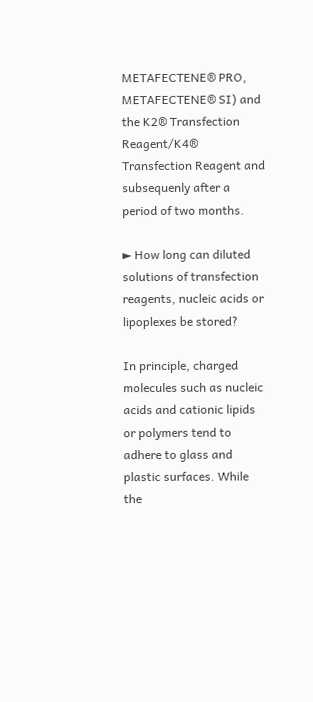METAFECTENE® PRO, METAFECTENE® SI) and the K2® Transfection Reagent/K4® Transfection Reagent and subsequenly after a period of two months.

► How long can diluted solutions of transfection reagents, nucleic acids or lipoplexes be stored?

In principle, charged molecules such as nucleic acids and cationic lipids or polymers tend to adhere to glass and plastic surfaces. While the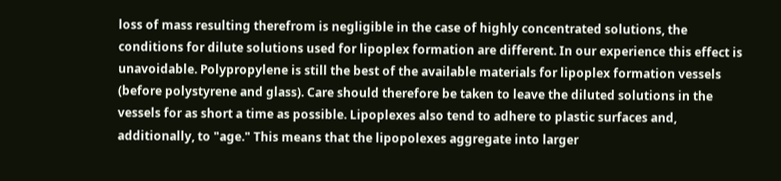loss of mass resulting therefrom is negligible in the case of highly concentrated solutions, the conditions for dilute solutions used for lipoplex formation are different. In our experience this effect is unavoidable. Polypropylene is still the best of the available materials for lipoplex formation vessels (before polystyrene and glass). Care should therefore be taken to leave the diluted solutions in the vessels for as short a time as possible. Lipoplexes also tend to adhere to plastic surfaces and, additionally, to "age." This means that the lipopolexes aggregate into larger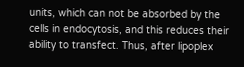units, which can not be absorbed by the cells in endocytosis, and this reduces their ability to transfect. Thus, after lipoplex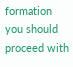formation you should proceed with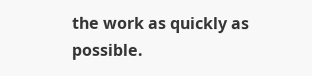the work as quickly as possible.